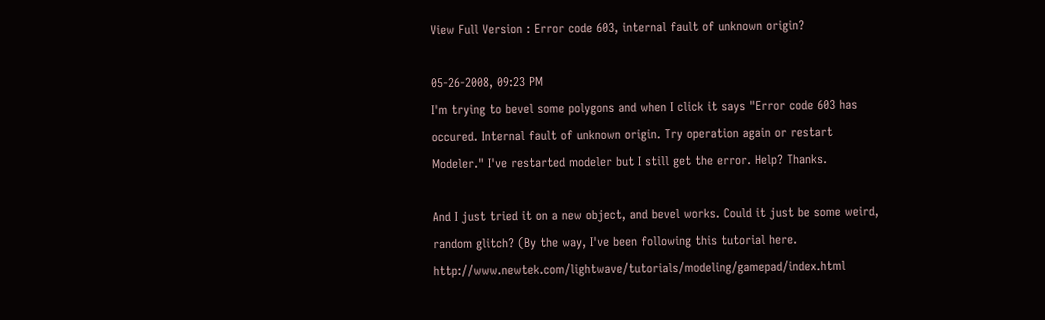View Full Version : Error code 603, internal fault of unknown origin?

05-26-2008, 09:23 PM
I'm trying to bevel some polygons and when I click it says "Error code 603 has occured. Internal fault of unknown origin. Try operation again or restart Modeler." I've restarted modeler but I still get the error. Help? Thanks.

And I just tried it on a new object, and bevel works. Could it just be some weird, random glitch? (By the way, I've been following this tutorial here. http://www.newtek.com/lightwave/tutorials/modeling/gamepad/index.html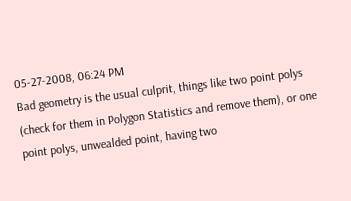05-27-2008, 06:24 PM
Bad geometry is the usual culprit, things like two point polys (check for them in Polygon Statistics and remove them), or one point polys, unwealded point, having two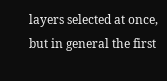layers selected at once, but in general the first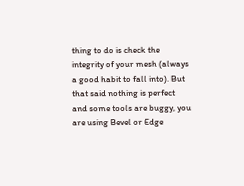thing to do is check the integrity of your mesh (always a good habit to fall into). But that said nothing is perfect and some tools are buggy, you are using Bevel or Edge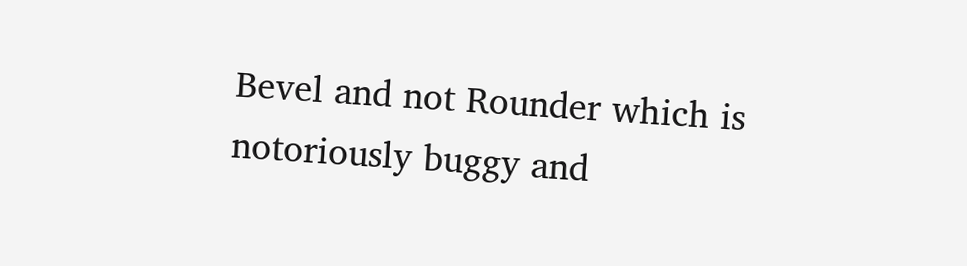Bevel and not Rounder which is notoriously buggy and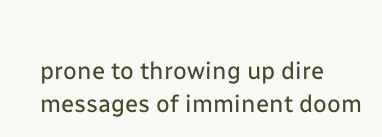prone to throwing up dire messages of imminent doom